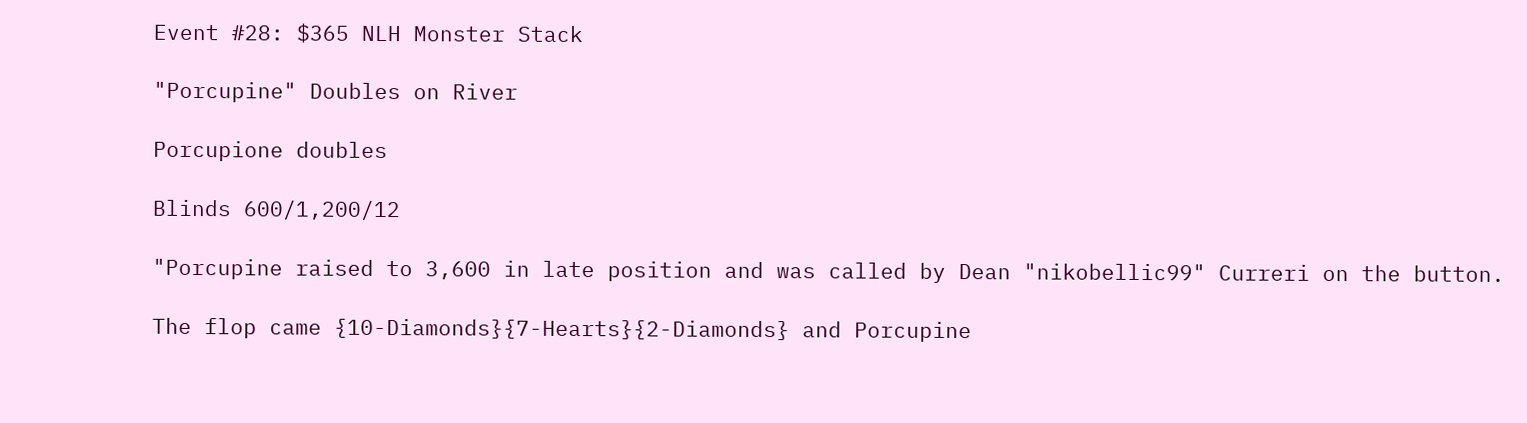Event #28: $365 NLH Monster Stack

"Porcupine" Doubles on River

Porcupione doubles

Blinds 600/1,200/12

"Porcupine raised to 3,600 in late position and was called by Dean "nikobellic99" Curreri on the button.

The flop came {10-Diamonds}{7-Hearts}{2-Diamonds} and Porcupine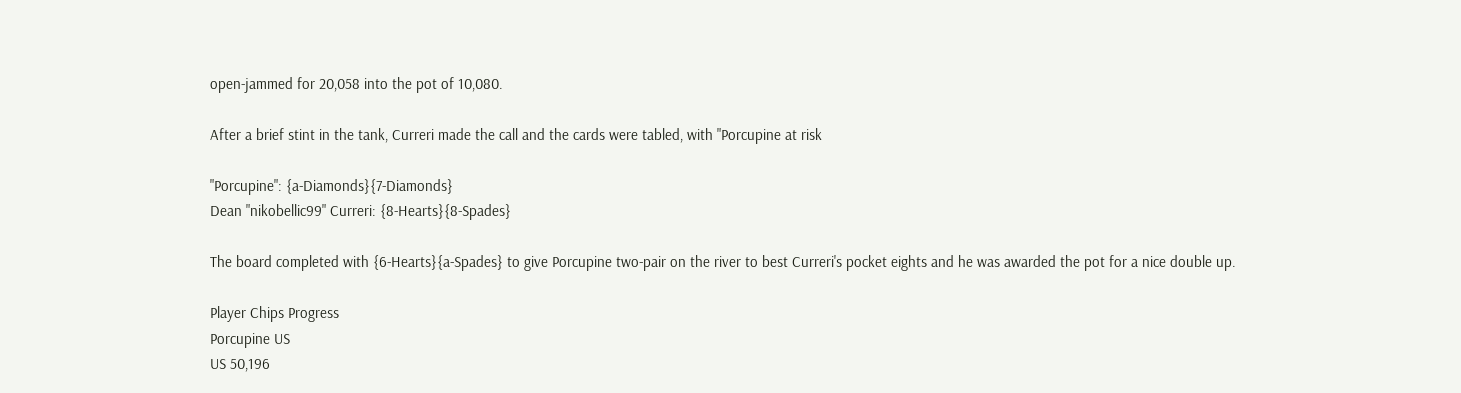open-jammed for 20,058 into the pot of 10,080.

After a brief stint in the tank, Curreri made the call and the cards were tabled, with "Porcupine at risk

"Porcupine": {a-Diamonds}{7-Diamonds}
Dean "nikobellic99" Curreri: {8-Hearts}{8-Spades}

The board completed with {6-Hearts}{a-Spades} to give Porcupine two-pair on the river to best Curreri's pocket eights and he was awarded the pot for a nice double up.

Player Chips Progress
Porcupine US
US 50,196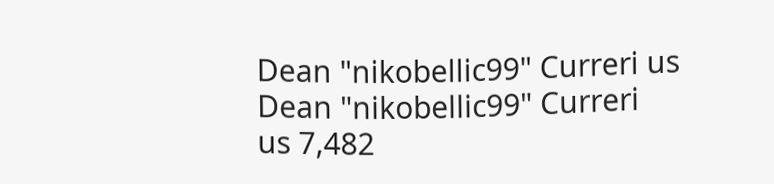Dean "nikobellic99" Curreri us
Dean "nikobellic99" Curreri
us 7,482